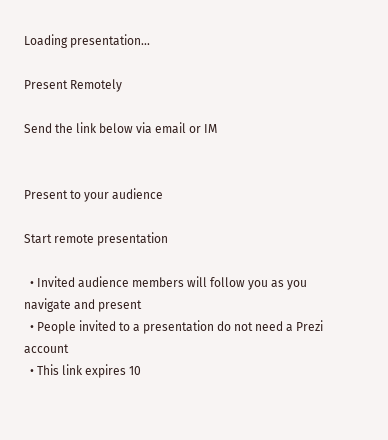Loading presentation...

Present Remotely

Send the link below via email or IM


Present to your audience

Start remote presentation

  • Invited audience members will follow you as you navigate and present
  • People invited to a presentation do not need a Prezi account
  • This link expires 10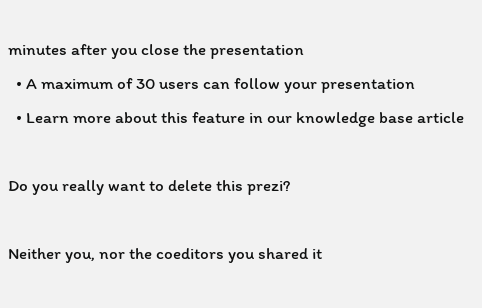minutes after you close the presentation
  • A maximum of 30 users can follow your presentation
  • Learn more about this feature in our knowledge base article

Do you really want to delete this prezi?

Neither you, nor the coeditors you shared it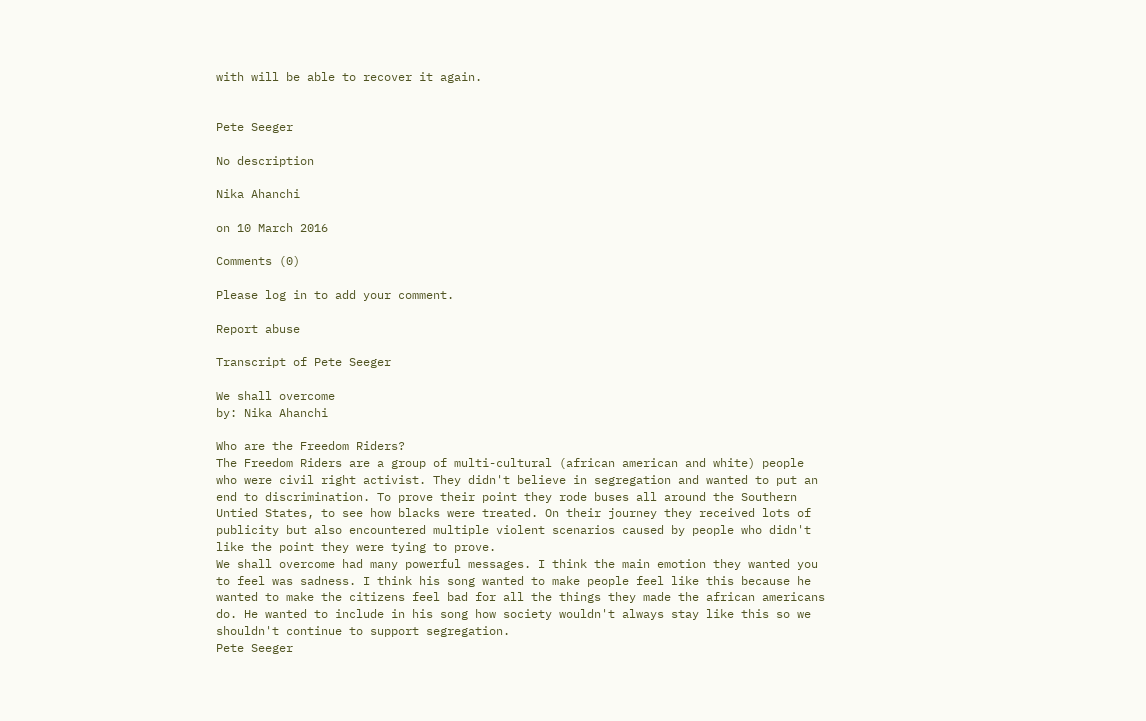with will be able to recover it again.


Pete Seeger

No description

Nika Ahanchi

on 10 March 2016

Comments (0)

Please log in to add your comment.

Report abuse

Transcript of Pete Seeger

We shall overcome
by: Nika Ahanchi

Who are the Freedom Riders?
The Freedom Riders are a group of multi-cultural (african american and white) people who were civil right activist. They didn't believe in segregation and wanted to put an end to discrimination. To prove their point they rode buses all around the Southern Untied States, to see how blacks were treated. On their journey they received lots of publicity but also encountered multiple violent scenarios caused by people who didn't like the point they were tying to prove.
We shall overcome had many powerful messages. I think the main emotion they wanted you to feel was sadness. I think his song wanted to make people feel like this because he wanted to make the citizens feel bad for all the things they made the african americans do. He wanted to include in his song how society wouldn't always stay like this so we shouldn't continue to support segregation.
Pete Seeger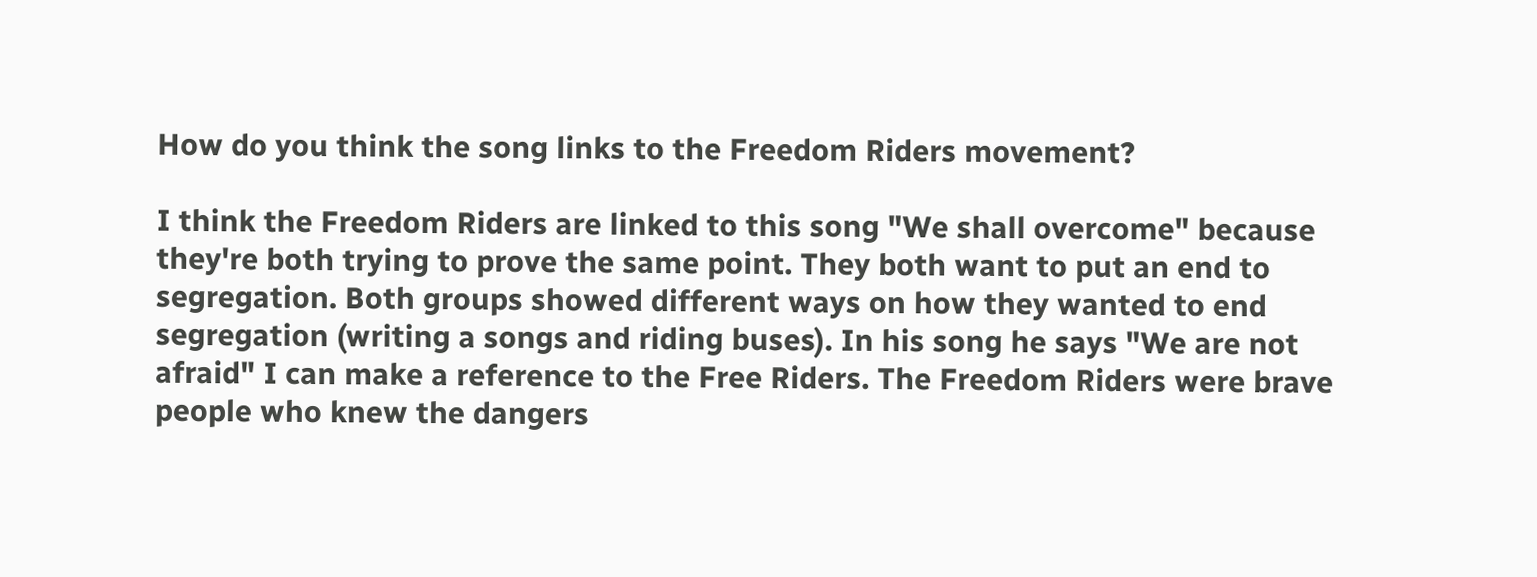How do you think the song links to the Freedom Riders movement?

I think the Freedom Riders are linked to this song "We shall overcome" because they're both trying to prove the same point. They both want to put an end to segregation. Both groups showed different ways on how they wanted to end segregation (writing a songs and riding buses). In his song he says "We are not afraid" I can make a reference to the Free Riders. The Freedom Riders were brave people who knew the dangers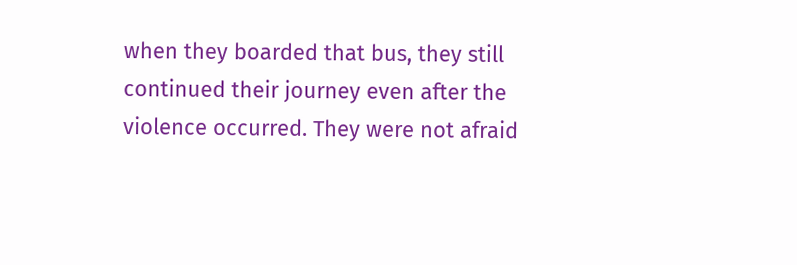when they boarded that bus, they still continued their journey even after the violence occurred. They were not afraid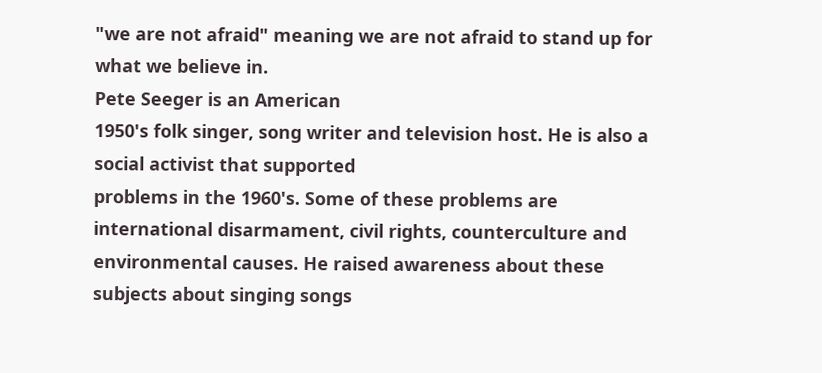"we are not afraid" meaning we are not afraid to stand up for what we believe in.
Pete Seeger is an American
1950's folk singer, song writer and television host. He is also a
social activist that supported
problems in the 1960's. Some of these problems are international disarmament, civil rights, counterculture and environmental causes. He raised awareness about these subjects about singing songs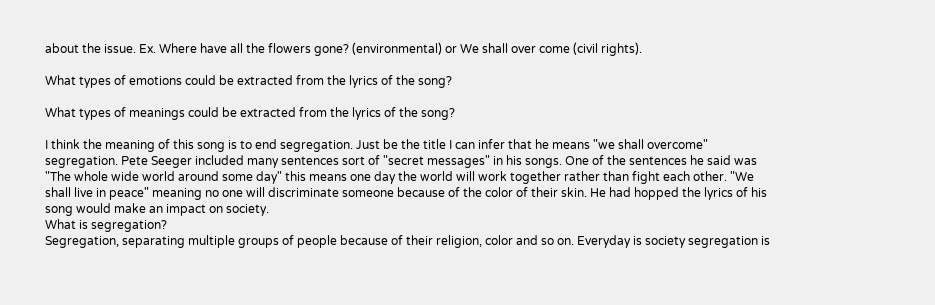about the issue. Ex. Where have all the flowers gone? (environmental) or We shall over come (civil rights).

What types of emotions could be extracted from the lyrics of the song?

What types of meanings could be extracted from the lyrics of the song?

I think the meaning of this song is to end segregation. Just be the title I can infer that he means "we shall overcome" segregation. Pete Seeger included many sentences sort of "secret messages" in his songs. One of the sentences he said was "The whole wide world around some day" this means one day the world will work together rather than fight each other. "We shall live in peace" meaning no one will discriminate someone because of the color of their skin. He had hopped the lyrics of his song would make an impact on society.
What is segregation?
Segregation, separating multiple groups of people because of their religion, color and so on. Everyday is society segregation is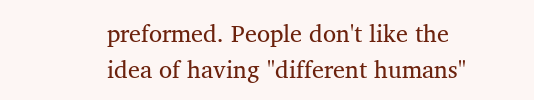preformed. People don't like the idea of having "different humans"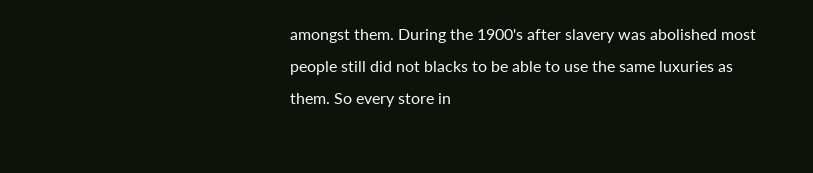amongst them. During the 1900's after slavery was abolished most people still did not blacks to be able to use the same luxuries as them. So every store in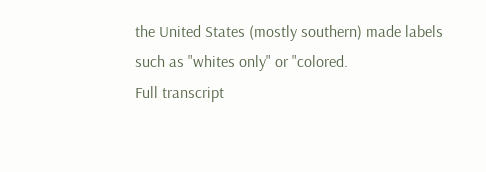the United States (mostly southern) made labels such as "whites only" or "colored.
Full transcript